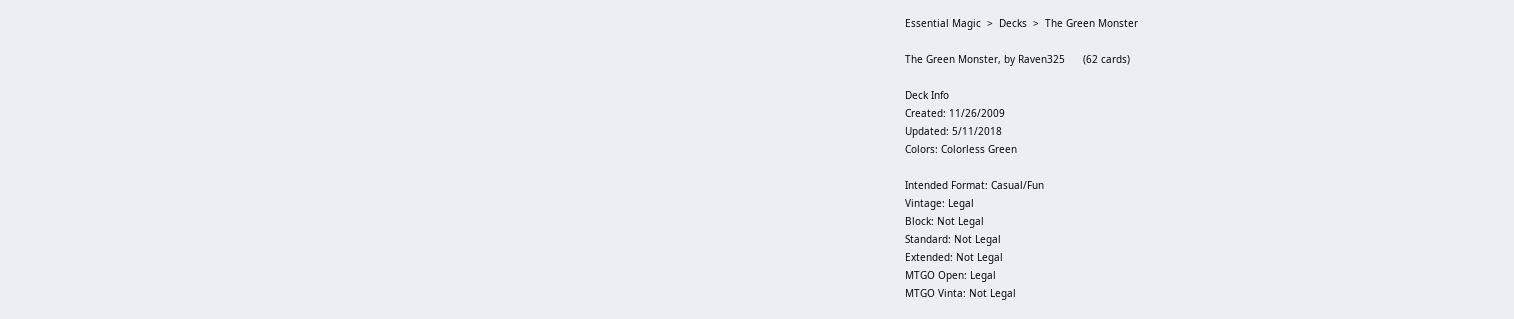Essential Magic  >  Decks  >  The Green Monster

The Green Monster, by Raven325      (62 cards)

Deck Info
Created: 11/26/2009
Updated: 5/11/2018
Colors: Colorless Green

Intended Format: Casual/Fun
Vintage: Legal
Block: Not Legal
Standard: Not Legal
Extended: Not Legal
MTGO Open: Legal
MTGO Vinta: Not Legal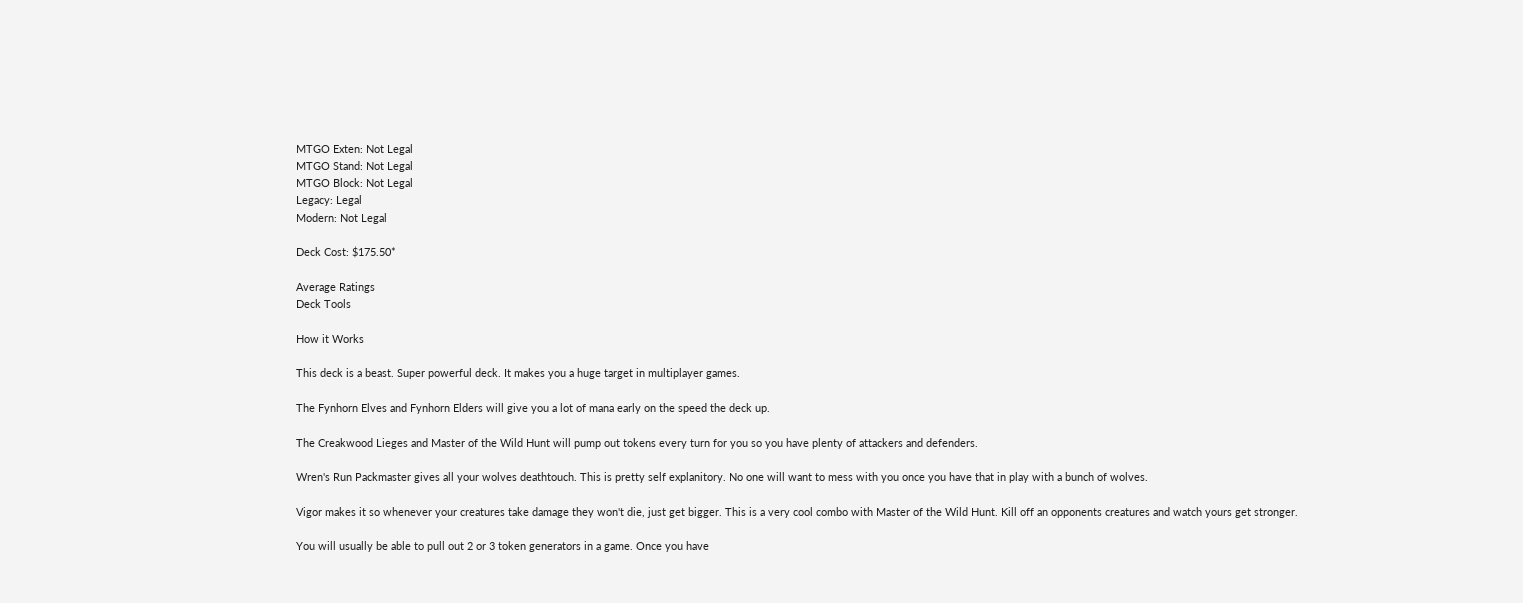MTGO Exten: Not Legal
MTGO Stand: Not Legal
MTGO Block: Not Legal
Legacy: Legal
Modern: Not Legal

Deck Cost: $175.50*

Average Ratings
Deck Tools

How it Works

This deck is a beast. Super powerful deck. It makes you a huge target in multiplayer games.

The Fynhorn Elves and Fynhorn Elders will give you a lot of mana early on the speed the deck up.

The Creakwood Lieges and Master of the Wild Hunt will pump out tokens every turn for you so you have plenty of attackers and defenders.

Wren's Run Packmaster gives all your wolves deathtouch. This is pretty self explanitory. No one will want to mess with you once you have that in play with a bunch of wolves.

Vigor makes it so whenever your creatures take damage they won't die, just get bigger. This is a very cool combo with Master of the Wild Hunt. Kill off an opponents creatures and watch yours get stronger.

You will usually be able to pull out 2 or 3 token generators in a game. Once you have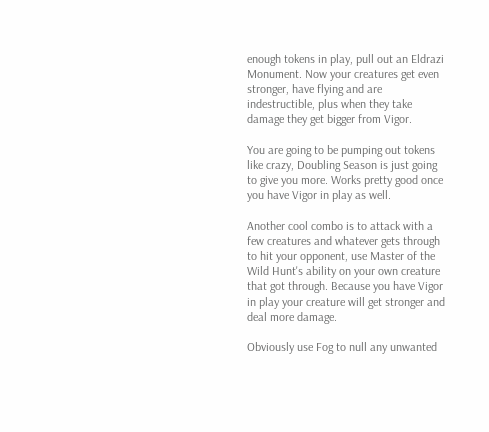enough tokens in play, pull out an Eldrazi Monument. Now your creatures get even stronger, have flying and are indestructible, plus when they take damage they get bigger from Vigor.

You are going to be pumping out tokens like crazy, Doubling Season is just going to give you more. Works pretty good once you have Vigor in play as well.

Another cool combo is to attack with a few creatures and whatever gets through to hit your opponent, use Master of the Wild Hunt's ability on your own creature that got through. Because you have Vigor in play your creature will get stronger and deal more damage.

Obviously use Fog to null any unwanted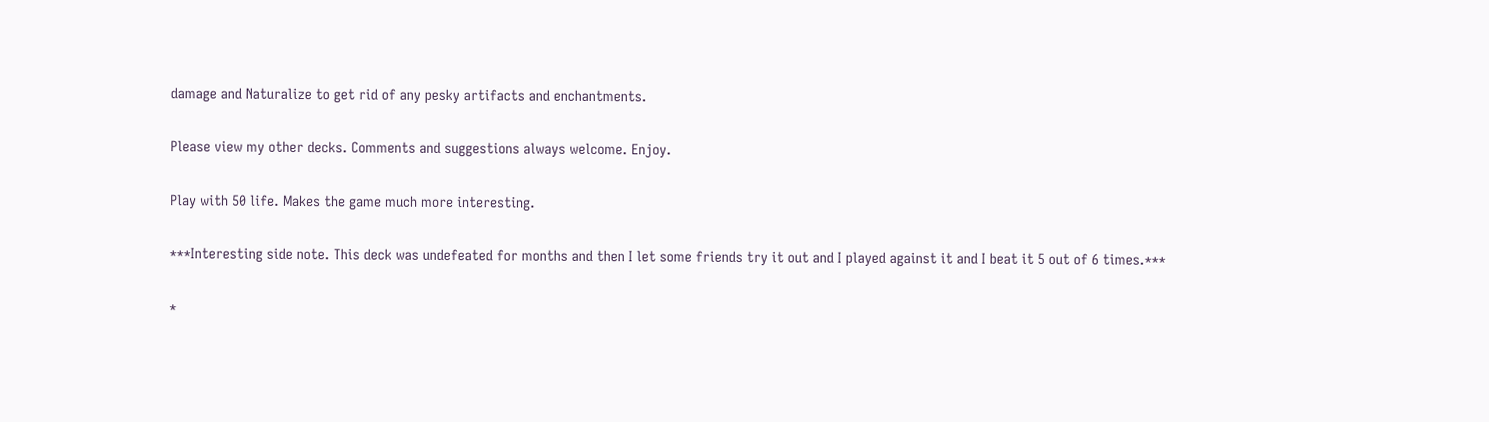damage and Naturalize to get rid of any pesky artifacts and enchantments.

Please view my other decks. Comments and suggestions always welcome. Enjoy.

Play with 50 life. Makes the game much more interesting.

***Interesting side note. This deck was undefeated for months and then I let some friends try it out and I played against it and I beat it 5 out of 6 times.***

*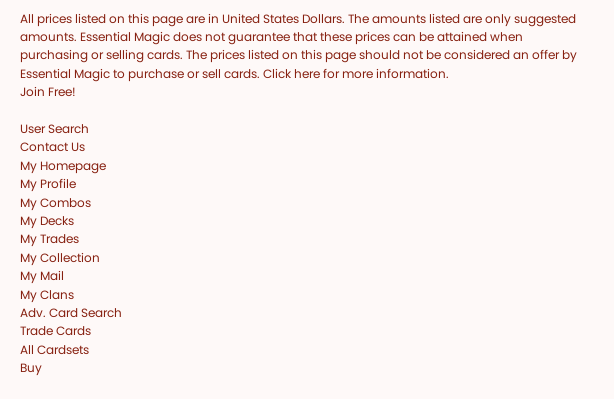All prices listed on this page are in United States Dollars. The amounts listed are only suggested amounts. Essential Magic does not guarantee that these prices can be attained when purchasing or selling cards. The prices listed on this page should not be considered an offer by Essential Magic to purchase or sell cards. Click here for more information.
Join Free!

User Search
Contact Us
My Homepage
My Profile
My Combos
My Decks
My Trades
My Collection
My Mail
My Clans
Adv. Card Search
Trade Cards
All Cardsets
Buy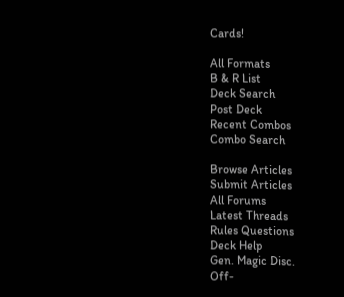Cards!

All Formats
B & R List
Deck Search
Post Deck
Recent Combos
Combo Search

Browse Articles
Submit Articles
All Forums
Latest Threads
Rules Questions
Deck Help
Gen. Magic Disc.
Off-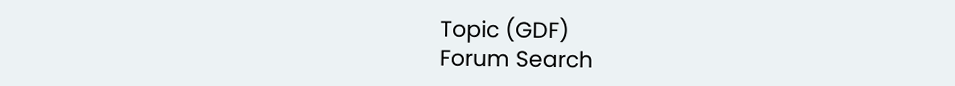Topic (GDF)
Forum Search